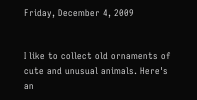Friday, December 4, 2009


I like to collect old ornaments of cute and unusual animals. Here's an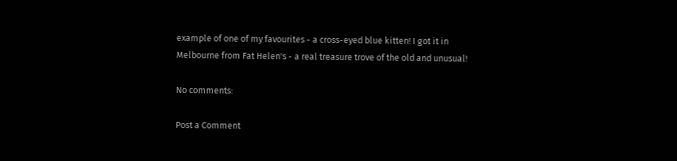example of one of my favourites - a cross-eyed blue kitten! I got it in Melbourne from Fat Helen's - a real treasure trove of the old and unusual!

No comments:

Post a Comment